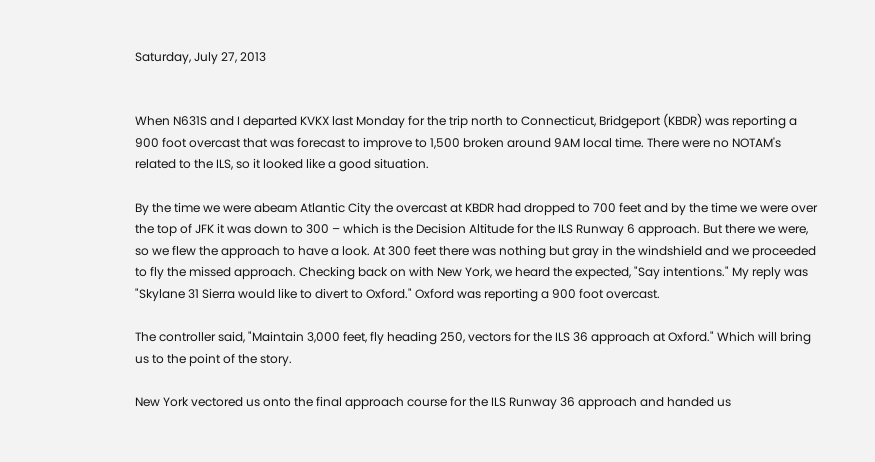Saturday, July 27, 2013


When N631S and I departed KVKX last Monday for the trip north to Connecticut, Bridgeport (KBDR) was reporting a 900 foot overcast that was forecast to improve to 1,500 broken around 9AM local time. There were no NOTAM's related to the ILS, so it looked like a good situation.

By the time we were abeam Atlantic City the overcast at KBDR had dropped to 700 feet and by the time we were over the top of JFK it was down to 300 – which is the Decision Altitude for the ILS Runway 6 approach. But there we were, so we flew the approach to have a look. At 300 feet there was nothing but gray in the windshield and we proceeded to fly the missed approach. Checking back on with New York, we heard the expected, "Say intentions." My reply was "Skylane 31 Sierra would like to divert to Oxford." Oxford was reporting a 900 foot overcast.

The controller said, "Maintain 3,000 feet, fly heading 250, vectors for the ILS 36 approach at Oxford." Which will bring us to the point of the story.

New York vectored us onto the final approach course for the ILS Runway 36 approach and handed us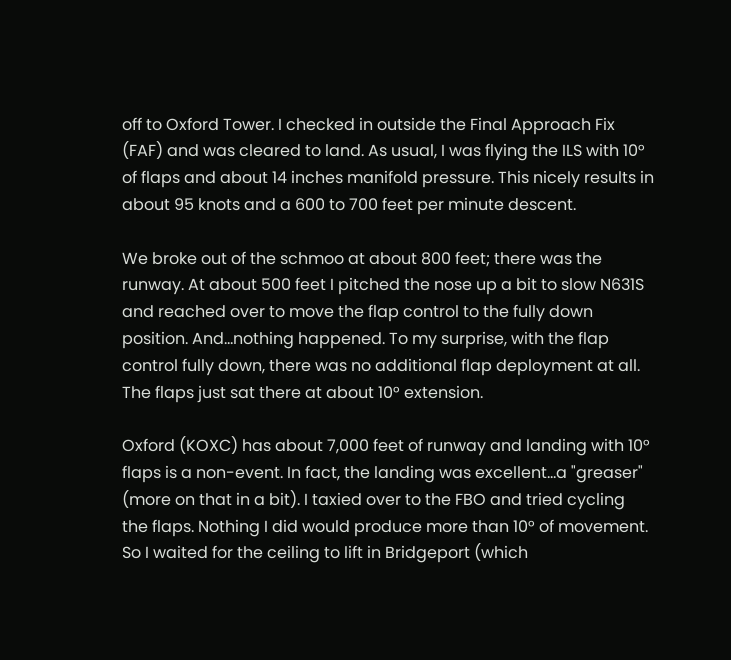off to Oxford Tower. I checked in outside the Final Approach Fix (FAF) and was cleared to land. As usual, I was flying the ILS with 10° of flaps and about 14 inches manifold pressure. This nicely results in about 95 knots and a 600 to 700 feet per minute descent.

We broke out of the schmoo at about 800 feet; there was the runway. At about 500 feet I pitched the nose up a bit to slow N631S and reached over to move the flap control to the fully down position. And...nothing happened. To my surprise, with the flap control fully down, there was no additional flap deployment at all. The flaps just sat there at about 10° extension.

Oxford (KOXC) has about 7,000 feet of runway and landing with 10° flaps is a non-event. In fact, the landing was excellent...a "greaser" (more on that in a bit). I taxied over to the FBO and tried cycling the flaps. Nothing I did would produce more than 10° of movement. So I waited for the ceiling to lift in Bridgeport (which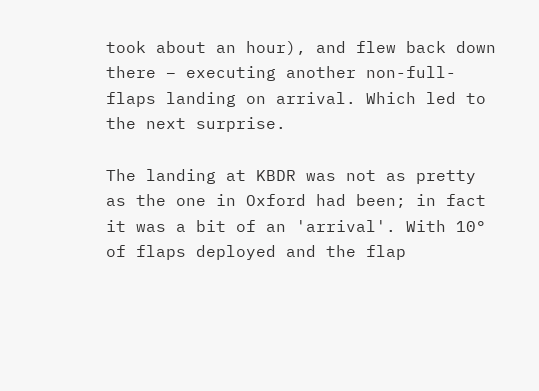took about an hour), and flew back down there – executing another non-full-flaps landing on arrival. Which led to the next surprise.

The landing at KBDR was not as pretty as the one in Oxford had been; in fact it was a bit of an 'arrival'. With 10° of flaps deployed and the flap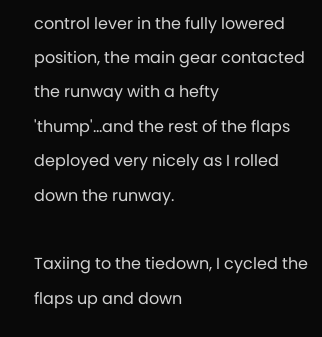control lever in the fully lowered position, the main gear contacted the runway with a hefty 'thump'...and the rest of the flaps deployed very nicely as I rolled down the runway.

Taxiing to the tiedown, I cycled the flaps up and down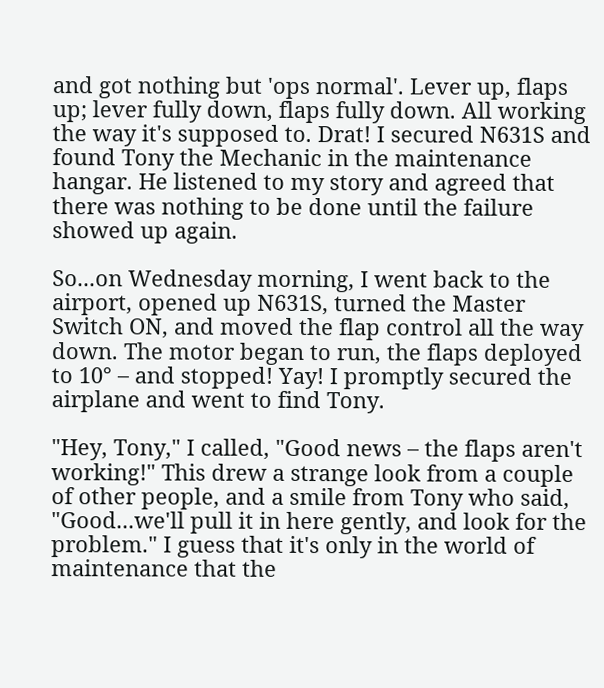and got nothing but 'ops normal'. Lever up, flaps up; lever fully down, flaps fully down. All working the way it's supposed to. Drat! I secured N631S and found Tony the Mechanic in the maintenance hangar. He listened to my story and agreed that there was nothing to be done until the failure showed up again.

So...on Wednesday morning, I went back to the airport, opened up N631S, turned the Master Switch ON, and moved the flap control all the way down. The motor began to run, the flaps deployed to 10° – and stopped! Yay! I promptly secured the airplane and went to find Tony.

"Hey, Tony," I called, "Good news – the flaps aren't working!" This drew a strange look from a couple of other people, and a smile from Tony who said, "Good...we'll pull it in here gently, and look for the problem." I guess that it's only in the world of maintenance that the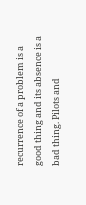recurrence of a problem is a good thing and its absence is a bad thing. Pilots and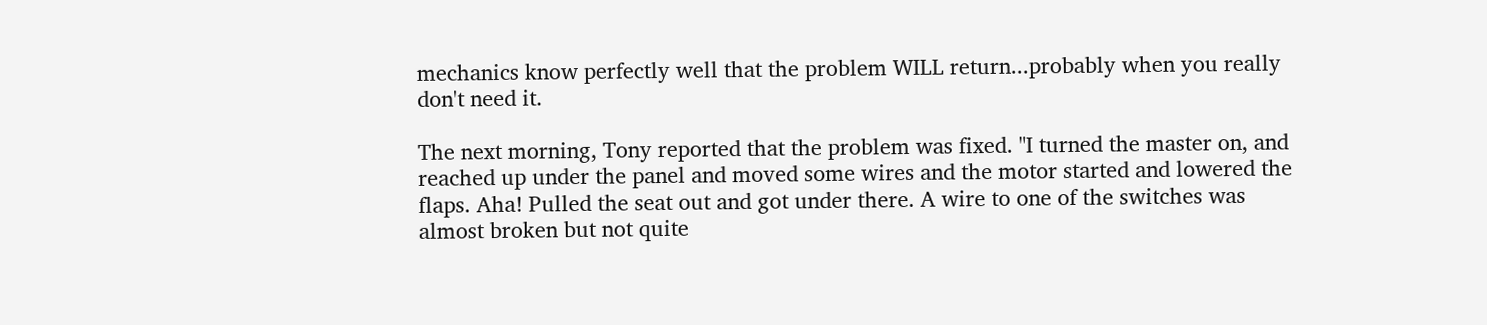mechanics know perfectly well that the problem WILL return...probably when you really don't need it.

The next morning, Tony reported that the problem was fixed. "I turned the master on, and reached up under the panel and moved some wires and the motor started and lowered the flaps. Aha! Pulled the seat out and got under there. A wire to one of the switches was almost broken but not quite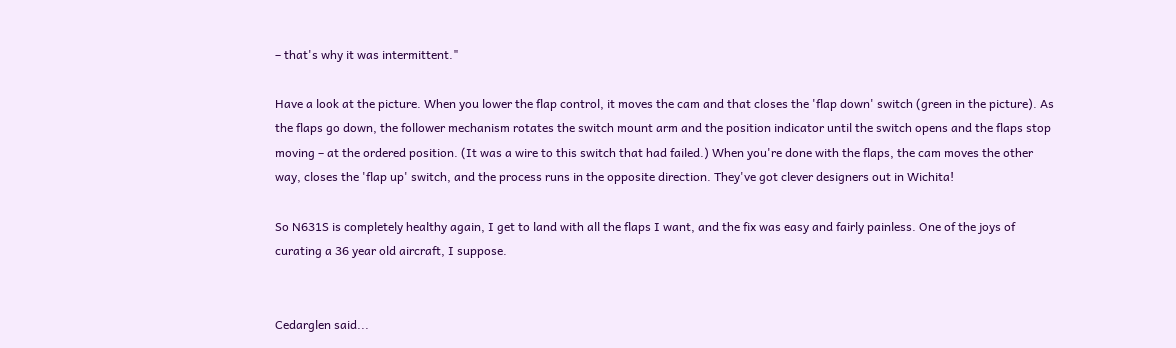– that's why it was intermittent."

Have a look at the picture. When you lower the flap control, it moves the cam and that closes the 'flap down' switch (green in the picture). As the flaps go down, the follower mechanism rotates the switch mount arm and the position indicator until the switch opens and the flaps stop moving – at the ordered position. (It was a wire to this switch that had failed.) When you're done with the flaps, the cam moves the other way, closes the 'flap up' switch, and the process runs in the opposite direction. They've got clever designers out in Wichita!

So N631S is completely healthy again, I get to land with all the flaps I want, and the fix was easy and fairly painless. One of the joys of curating a 36 year old aircraft, I suppose.


Cedarglen said...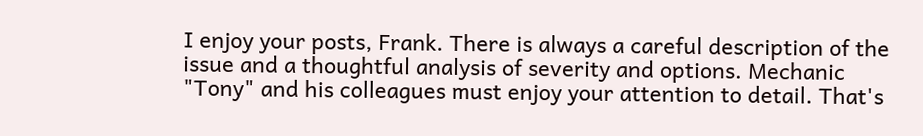I enjoy your posts, Frank. There is always a careful description of the issue and a thoughtful analysis of severity and options. Mechanic "Tony" and his colleagues must enjoy your attention to detail. That's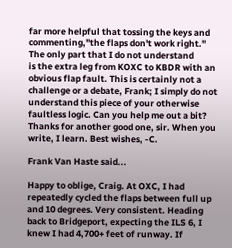far more helpful that tossing the keys and commenting,"the flaps don't work right." The only part that I do not understand
is the extra leg from KOXC to KBDR with an obvious flap fault. This is certainly not a challenge or a debate, Frank; I simply do not understand this piece of your otherwise faultless logic. Can you help me out a bit? Thanks for another good one, sir. When you write, I learn. Best wishes, -C.

Frank Van Haste said...

Happy to oblige, Craig. At OXC, I had repeatedly cycled the flaps between full up and 10 degrees. Very consistent. Heading back to Bridgeport, expecting the ILS 6, I knew I had 4,700+ feet of runway. If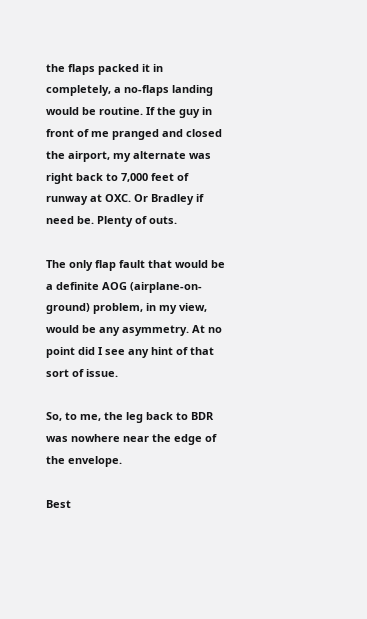the flaps packed it in completely, a no-flaps landing would be routine. If the guy in front of me pranged and closed the airport, my alternate was right back to 7,000 feet of runway at OXC. Or Bradley if need be. Plenty of outs.

The only flap fault that would be a definite AOG (airplane-on-ground) problem, in my view, would be any asymmetry. At no point did I see any hint of that sort of issue.

So, to me, the leg back to BDR was nowhere near the edge of the envelope.

Best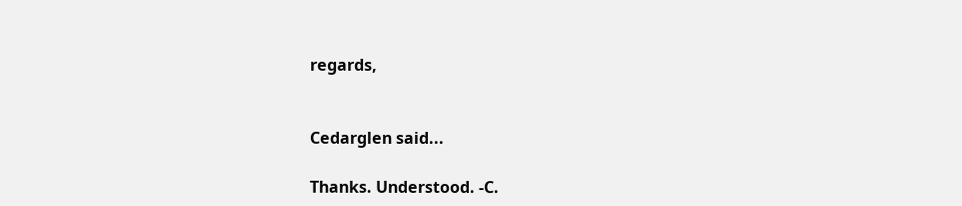regards,


Cedarglen said...

Thanks. Understood. -C.